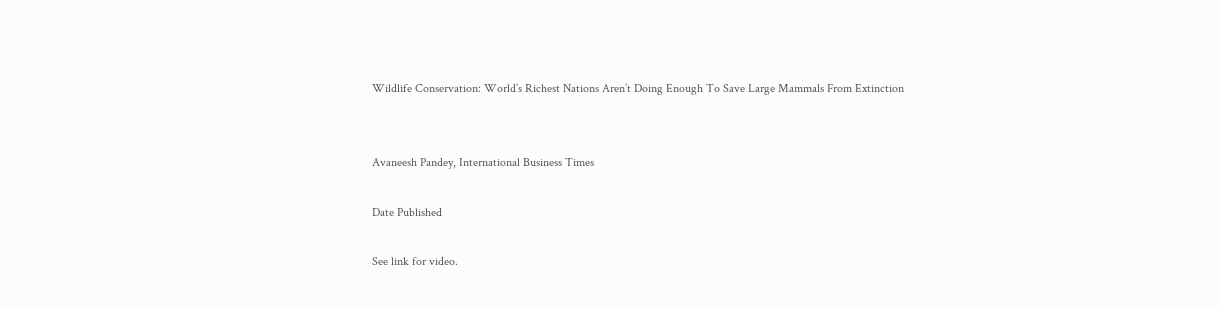Wildlife Conservation: World’s Richest Nations Aren’t Doing Enough To Save Large Mammals From Extinction


Avaneesh Pandey, International Business Times

Date Published

See link for video.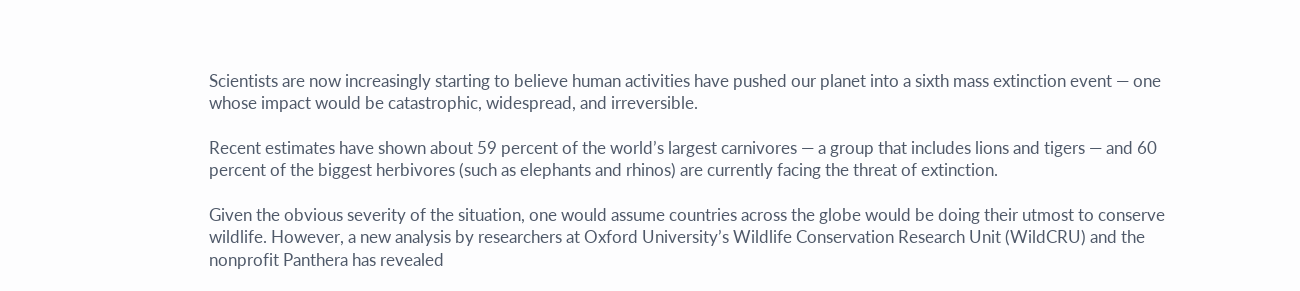Scientists are now increasingly starting to believe human activities have pushed our planet into a sixth mass extinction event — one whose impact would be catastrophic, widespread, and irreversible.

Recent estimates have shown about 59 percent of the world’s largest carnivores — a group that includes lions and tigers — and 60 percent of the biggest herbivores (such as elephants and rhinos) are currently facing the threat of extinction.

Given the obvious severity of the situation, one would assume countries across the globe would be doing their utmost to conserve wildlife. However, a new analysis by researchers at Oxford University’s Wildlife Conservation Research Unit (WildCRU) and the nonprofit Panthera has revealed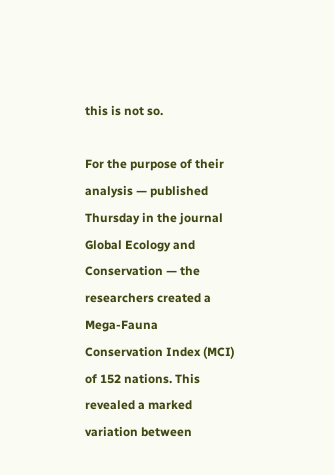this is not so.

For the purpose of their analysis — published Thursday in the journal Global Ecology and Conservation — the researchers created a Mega-Fauna Conservation Index (MCI) of 152 nations. This revealed a marked variation between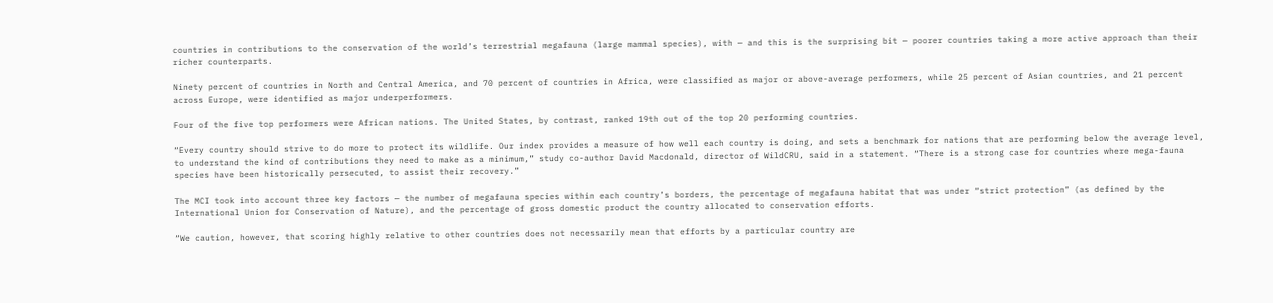countries in contributions to the conservation of the world’s terrestrial megafauna (large mammal species), with — and this is the surprising bit — poorer countries taking a more active approach than their richer counterparts.

Ninety percent of countries in North and Central America, and 70 percent of countries in Africa, were classified as major or above-average performers, while 25 percent of Asian countries, and 21 percent across Europe, were identified as major underperformers.

Four of the five top performers were African nations. The United States, by contrast, ranked 19th out of the top 20 performing countries.

“Every country should strive to do more to protect its wildlife. Our index provides a measure of how well each country is doing, and sets a benchmark for nations that are performing below the average level, to understand the kind of contributions they need to make as a minimum,” study co-author David Macdonald, director of WildCRU, said in a statement. “There is a strong case for countries where mega-fauna species have been historically persecuted, to assist their recovery.”

The MCI took into account three key factors — the number of megafauna species within each country’s borders, the percentage of megafauna habitat that was under “strict protection” (as defined by the International Union for Conservation of Nature), and the percentage of gross domestic product the country allocated to conservation efforts.

“We caution, however, that scoring highly relative to other countries does not necessarily mean that efforts by a particular country are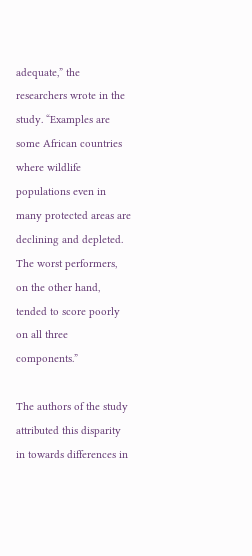adequate,” the researchers wrote in the study. “Examples are some African countries where wildlife populations even in many protected areas are declining and depleted. The worst performers, on the other hand, tended to score poorly on all three components.”

The authors of the study attributed this disparity in towards differences in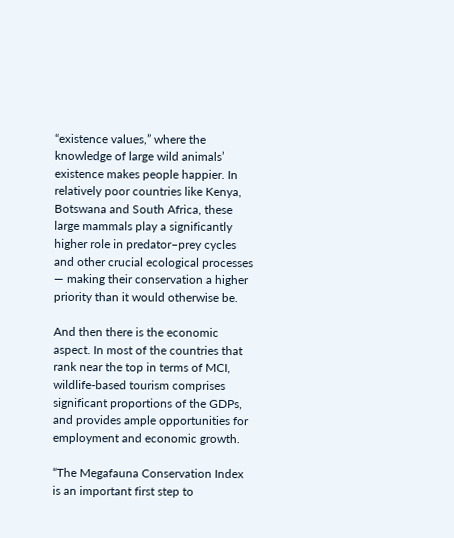“existence values,” where the knowledge of large wild animals’ existence makes people happier. In relatively poor countries like Kenya, Botswana and South Africa, these large mammals play a significantly higher role in predator–prey cycles and other crucial ecological processes — making their conservation a higher priority than it would otherwise be.

And then there is the economic aspect. In most of the countries that rank near the top in terms of MCI, wildlife-based tourism comprises significant proportions of the GDPs, and provides ample opportunities for employment and economic growth.

“The Megafauna Conservation Index is an important first step to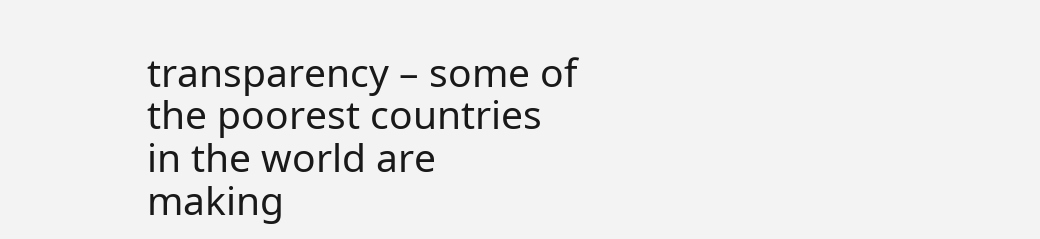transparency – some of the poorest countries in the world are making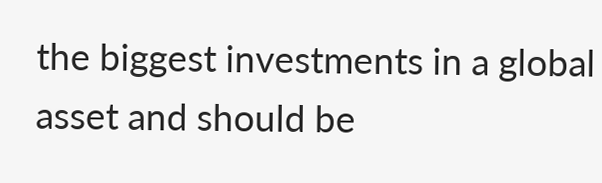the biggest investments in a global asset and should be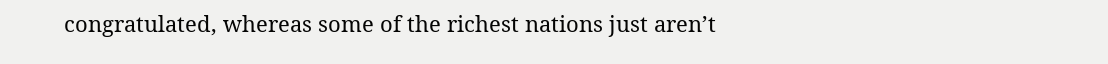congratulated, whereas some of the richest nations just aren’t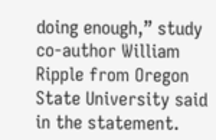doing enough,” study co-author William Ripple from Oregon State University said in the statement.